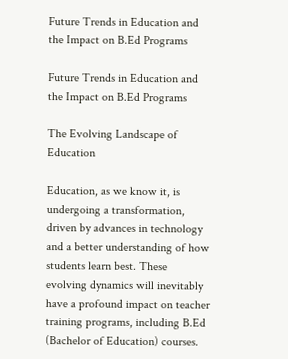Future Trends in Education and the Impact on B.Ed Programs

Future Trends in Education and the Impact on B.Ed Programs

The Evolving Landscape of Education

Education, as we know it, is undergoing a transformation, driven by advances in technology and a better understanding of how students learn best. These evolving dynamics will inevitably have a profound impact on teacher training programs, including B.Ed (Bachelor of Education) courses.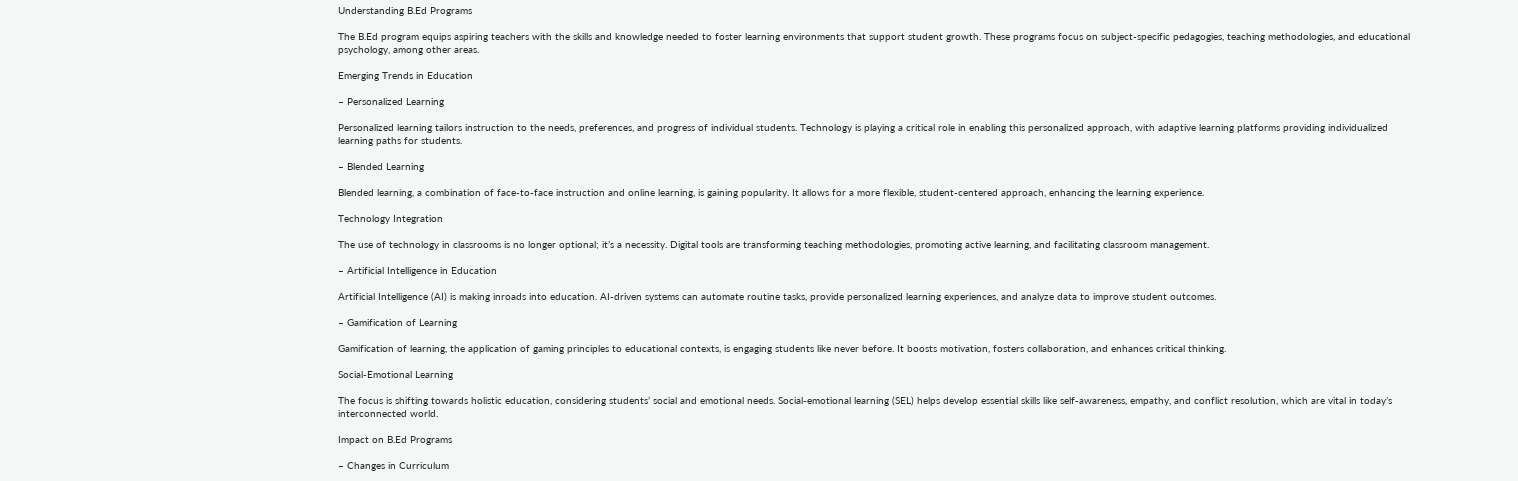Understanding B.Ed Programs

The B.Ed program equips aspiring teachers with the skills and knowledge needed to foster learning environments that support student growth. These programs focus on subject-specific pedagogies, teaching methodologies, and educational psychology, among other areas.

Emerging Trends in Education

– Personalized Learning

Personalized learning tailors instruction to the needs, preferences, and progress of individual students. Technology is playing a critical role in enabling this personalized approach, with adaptive learning platforms providing individualized learning paths for students.

– Blended Learning

Blended learning, a combination of face-to-face instruction and online learning, is gaining popularity. It allows for a more flexible, student-centered approach, enhancing the learning experience.

Technology Integration

The use of technology in classrooms is no longer optional; it’s a necessity. Digital tools are transforming teaching methodologies, promoting active learning, and facilitating classroom management.

– Artificial Intelligence in Education

Artificial Intelligence (AI) is making inroads into education. AI-driven systems can automate routine tasks, provide personalized learning experiences, and analyze data to improve student outcomes.

– Gamification of Learning

Gamification of learning, the application of gaming principles to educational contexts, is engaging students like never before. It boosts motivation, fosters collaboration, and enhances critical thinking.

Social-Emotional Learning

The focus is shifting towards holistic education, considering students’ social and emotional needs. Social-emotional learning (SEL) helps develop essential skills like self-awareness, empathy, and conflict resolution, which are vital in today’s interconnected world.

Impact on B.Ed Programs

– Changes in Curriculum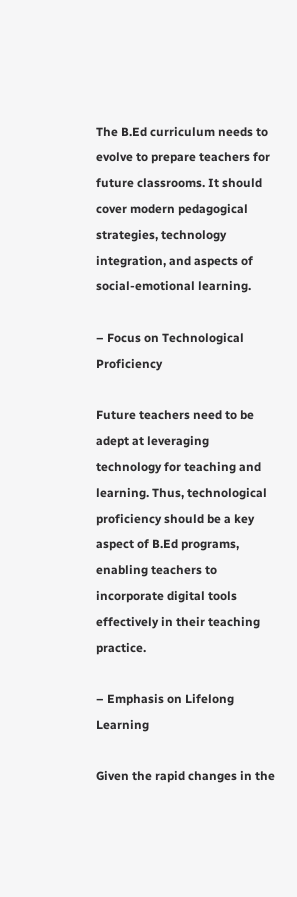The B.Ed curriculum needs to evolve to prepare teachers for future classrooms. It should cover modern pedagogical strategies, technology integration, and aspects of social-emotional learning.

– Focus on Technological Proficiency

Future teachers need to be adept at leveraging technology for teaching and learning. Thus, technological proficiency should be a key aspect of B.Ed programs, enabling teachers to incorporate digital tools effectively in their teaching practice.

– Emphasis on Lifelong Learning

Given the rapid changes in the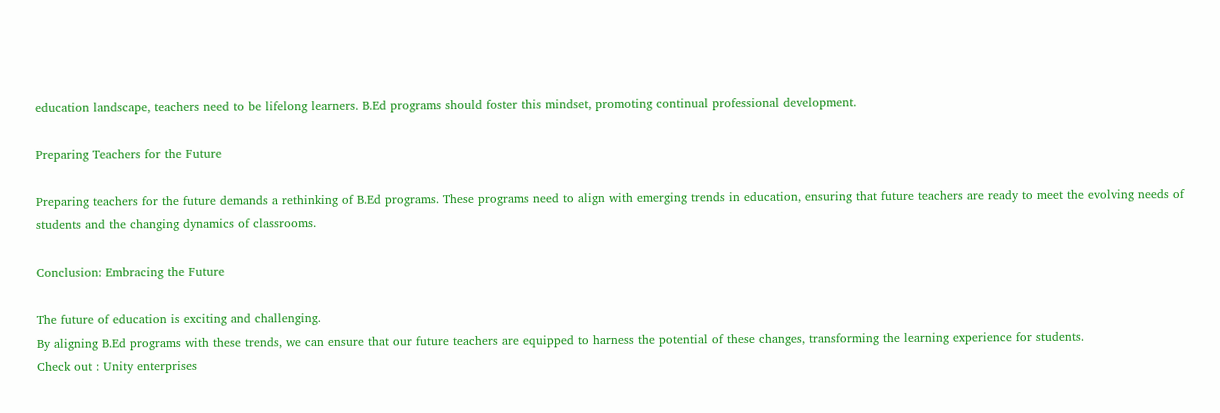education landscape, teachers need to be lifelong learners. B.Ed programs should foster this mindset, promoting continual professional development.

Preparing Teachers for the Future

Preparing teachers for the future demands a rethinking of B.Ed programs. These programs need to align with emerging trends in education, ensuring that future teachers are ready to meet the evolving needs of students and the changing dynamics of classrooms.

Conclusion: Embracing the Future

The future of education is exciting and challenging.
By aligning B.Ed programs with these trends, we can ensure that our future teachers are equipped to harness the potential of these changes, transforming the learning experience for students.
Check out : Unity enterprises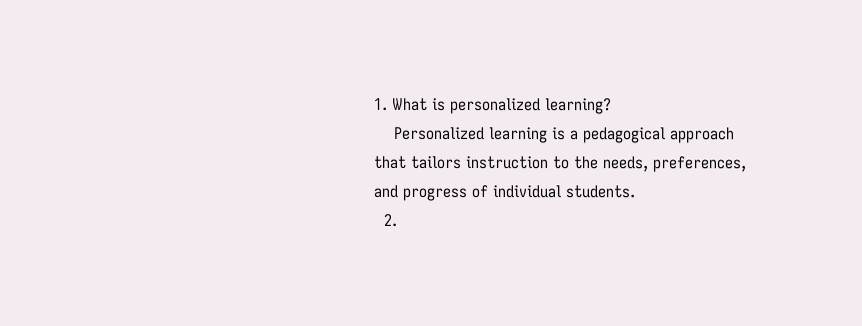1. What is personalized learning?
    Personalized learning is a pedagogical approach that tailors instruction to the needs, preferences, and progress of individual students.
  2.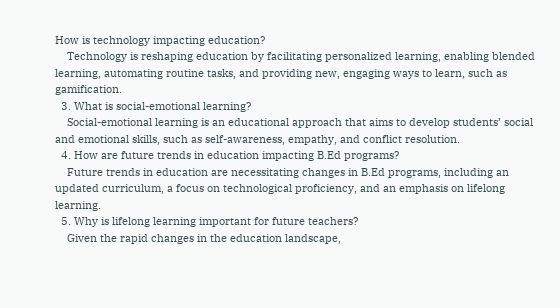How is technology impacting education?
    Technology is reshaping education by facilitating personalized learning, enabling blended learning, automating routine tasks, and providing new, engaging ways to learn, such as gamification.
  3. What is social-emotional learning?
    Social-emotional learning is an educational approach that aims to develop students’ social and emotional skills, such as self-awareness, empathy, and conflict resolution.
  4. How are future trends in education impacting B.Ed programs?
    Future trends in education are necessitating changes in B.Ed programs, including an updated curriculum, a focus on technological proficiency, and an emphasis on lifelong learning.
  5. Why is lifelong learning important for future teachers?
    Given the rapid changes in the education landscape,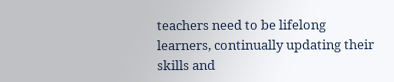teachers need to be lifelong learners, continually updating their skills and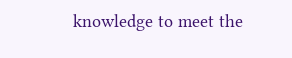knowledge to meet the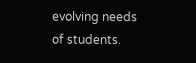evolving needs of students.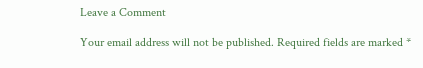Leave a Comment

Your email address will not be published. Required fields are marked *